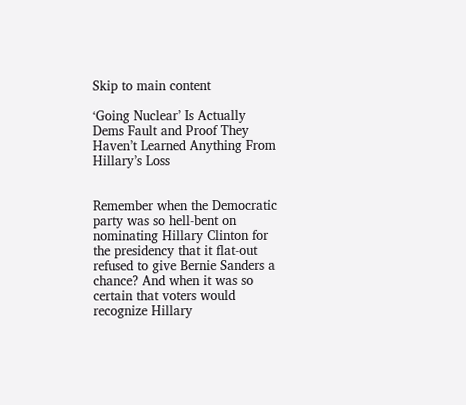Skip to main content

‘Going Nuclear’ Is Actually Dems Fault and Proof They Haven’t Learned Anything From Hillary’s Loss


Remember when the Democratic party was so hell-bent on nominating Hillary Clinton for the presidency that it flat-out refused to give Bernie Sanders a chance? And when it was so certain that voters would recognize Hillary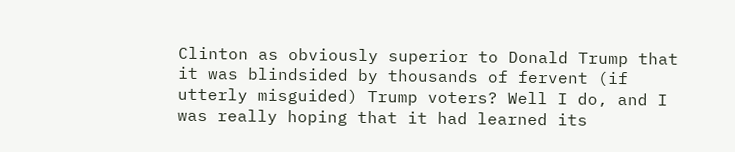Clinton as obviously superior to Donald Trump that it was blindsided by thousands of fervent (if utterly misguided) Trump voters? Well I do, and I was really hoping that it had learned its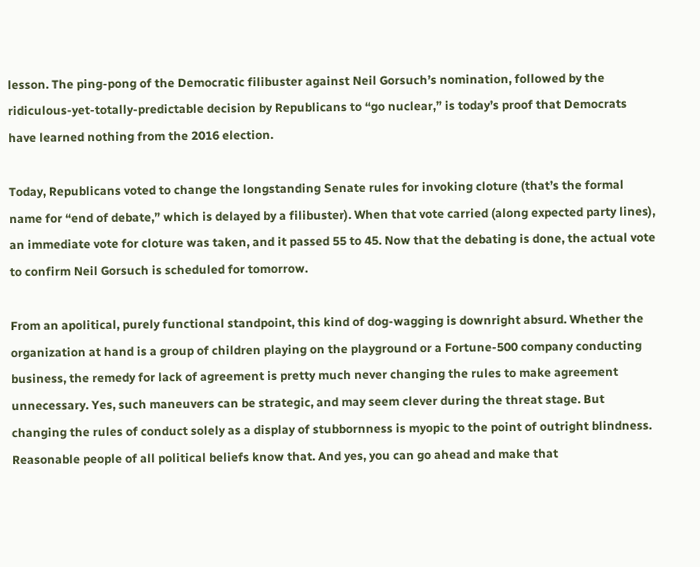lesson. The ping-pong of the Democratic filibuster against Neil Gorsuch’s nomination, followed by the ridiculous-yet-totally-predictable decision by Republicans to “go nuclear,” is today’s proof that Democrats have learned nothing from the 2016 election.

Today, Republicans voted to change the longstanding Senate rules for invoking cloture (that’s the formal name for “end of debate,” which is delayed by a filibuster). When that vote carried (along expected party lines), an immediate vote for cloture was taken, and it passed 55 to 45. Now that the debating is done, the actual vote to confirm Neil Gorsuch is scheduled for tomorrow.

From an apolitical, purely functional standpoint, this kind of dog-wagging is downright absurd. Whether the organization at hand is a group of children playing on the playground or a Fortune-500 company conducting business, the remedy for lack of agreement is pretty much never changing the rules to make agreement unnecessary. Yes, such maneuvers can be strategic, and may seem clever during the threat stage. But changing the rules of conduct solely as a display of stubbornness is myopic to the point of outright blindness. Reasonable people of all political beliefs know that. And yes, you can go ahead and make that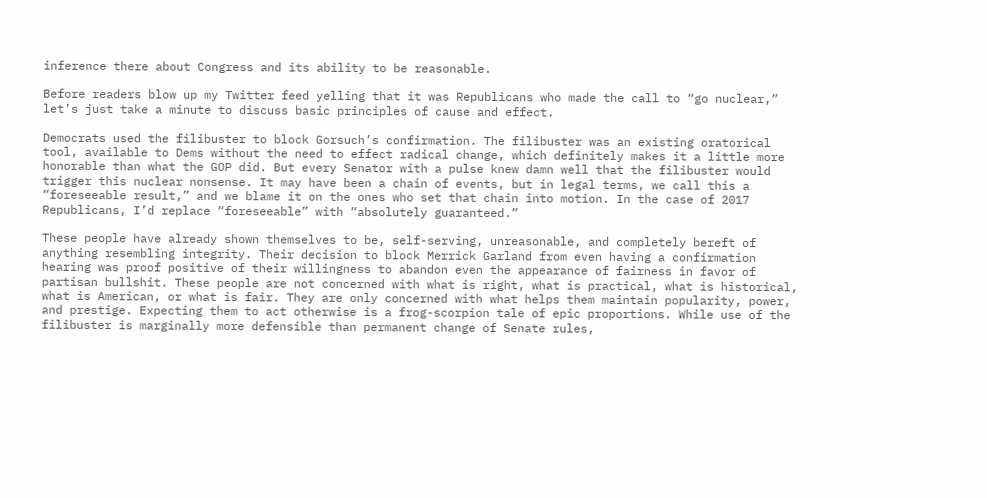inference there about Congress and its ability to be reasonable.

Before readers blow up my Twitter feed yelling that it was Republicans who made the call to “go nuclear,” let’s just take a minute to discuss basic principles of cause and effect.

Democrats used the filibuster to block Gorsuch’s confirmation. The filibuster was an existing oratorical tool, available to Dems without the need to effect radical change, which definitely makes it a little more honorable than what the GOP did. But every Senator with a pulse knew damn well that the filibuster would trigger this nuclear nonsense. It may have been a chain of events, but in legal terms, we call this a “foreseeable result,” and we blame it on the ones who set that chain into motion. In the case of 2017 Republicans, I’d replace “foreseeable” with “absolutely guaranteed.”

These people have already shown themselves to be, self-serving, unreasonable, and completely bereft of anything resembling integrity. Their decision to block Merrick Garland from even having a confirmation hearing was proof positive of their willingness to abandon even the appearance of fairness in favor of partisan bullshit. These people are not concerned with what is right, what is practical, what is historical, what is American, or what is fair. They are only concerned with what helps them maintain popularity, power, and prestige. Expecting them to act otherwise is a frog-scorpion tale of epic proportions. While use of the filibuster is marginally more defensible than permanent change of Senate rules,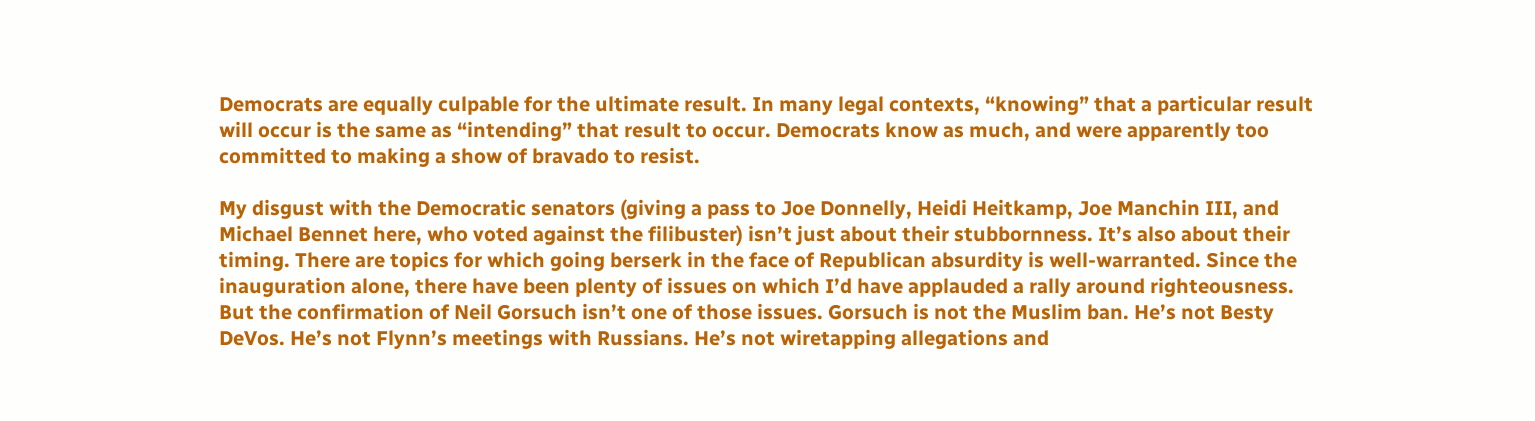Democrats are equally culpable for the ultimate result. In many legal contexts, “knowing” that a particular result will occur is the same as “intending” that result to occur. Democrats know as much, and were apparently too committed to making a show of bravado to resist.

My disgust with the Democratic senators (giving a pass to Joe Donnelly, Heidi Heitkamp, Joe Manchin III, and Michael Bennet here, who voted against the filibuster) isn’t just about their stubbornness. It’s also about their timing. There are topics for which going berserk in the face of Republican absurdity is well-warranted. Since the inauguration alone, there have been plenty of issues on which I’d have applauded a rally around righteousness. But the confirmation of Neil Gorsuch isn’t one of those issues. Gorsuch is not the Muslim ban. He’s not Besty DeVos. He’s not Flynn’s meetings with Russians. He’s not wiretapping allegations and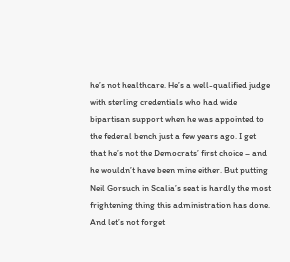he’s not healthcare. He’s a well-qualified judge with sterling credentials who had wide bipartisan support when he was appointed to the federal bench just a few years ago. I get that he’s not the Democrats’ first choice – and he wouldn’t have been mine either. But putting Neil Gorsuch in Scalia’s seat is hardly the most frightening thing this administration has done. And let’s not forget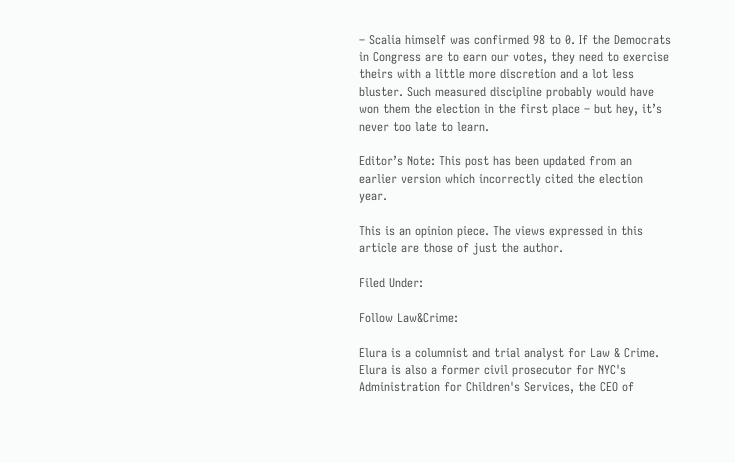– Scalia himself was confirmed 98 to 0. If the Democrats in Congress are to earn our votes, they need to exercise theirs with a little more discretion and a lot less bluster. Such measured discipline probably would have won them the election in the first place – but hey, it’s never too late to learn.

Editor’s Note: This post has been updated from an earlier version which incorrectly cited the election year.

This is an opinion piece. The views expressed in this article are those of just the author.

Filed Under:

Follow Law&Crime:

Elura is a columnist and trial analyst for Law & Crime. Elura is also a former civil prosecutor for NYC's Administration for Children's Services, the CEO of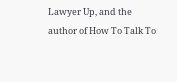Lawyer Up, and the author of How To Talk To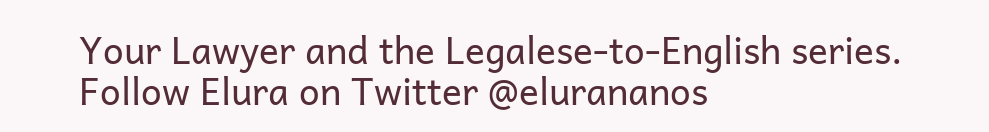Your Lawyer and the Legalese-to-English series. Follow Elura on Twitter @elurananos